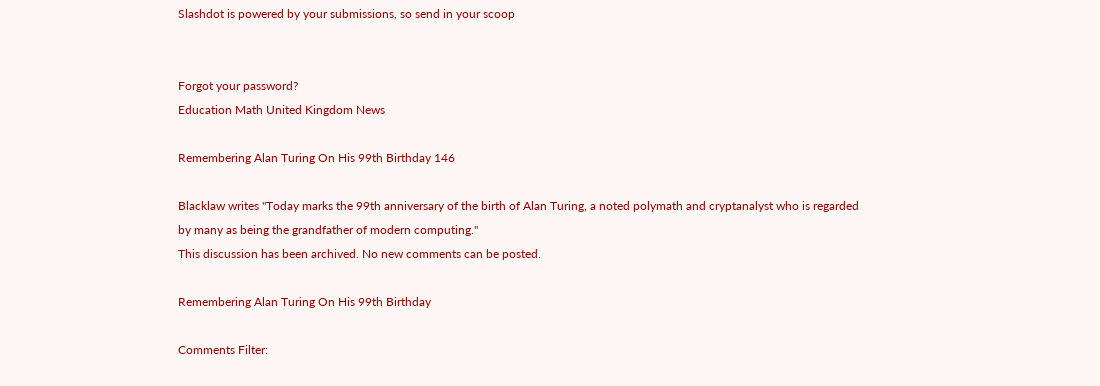Slashdot is powered by your submissions, so send in your scoop


Forgot your password?
Education Math United Kingdom News

Remembering Alan Turing On His 99th Birthday 146

Blacklaw writes "Today marks the 99th anniversary of the birth of Alan Turing, a noted polymath and cryptanalyst who is regarded by many as being the grandfather of modern computing."
This discussion has been archived. No new comments can be posted.

Remembering Alan Turing On His 99th Birthday

Comments Filter: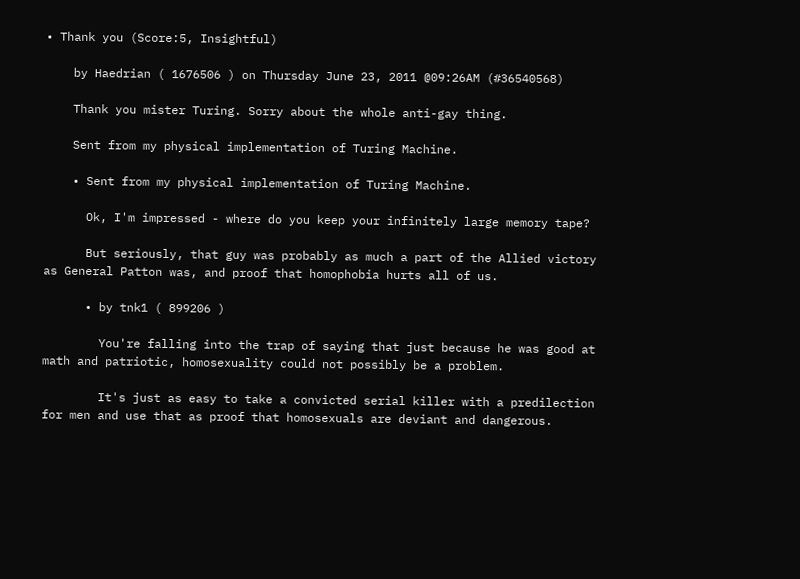• Thank you (Score:5, Insightful)

    by Haedrian ( 1676506 ) on Thursday June 23, 2011 @09:26AM (#36540568)

    Thank you mister Turing. Sorry about the whole anti-gay thing.

    Sent from my physical implementation of Turing Machine.

    • Sent from my physical implementation of Turing Machine.

      Ok, I'm impressed - where do you keep your infinitely large memory tape?

      But seriously, that guy was probably as much a part of the Allied victory as General Patton was, and proof that homophobia hurts all of us.

      • by tnk1 ( 899206 )

        You're falling into the trap of saying that just because he was good at math and patriotic, homosexuality could not possibly be a problem.

        It's just as easy to take a convicted serial killer with a predilection for men and use that as proof that homosexuals are deviant and dangerous.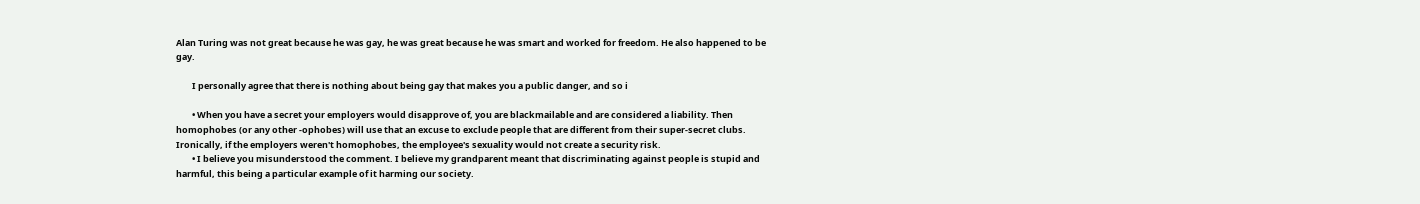Alan Turing was not great because he was gay, he was great because he was smart and worked for freedom. He also happened to be gay.

        I personally agree that there is nothing about being gay that makes you a public danger, and so i

        • When you have a secret your employers would disapprove of, you are blackmailable and are considered a liability. Then homophobes (or any other -ophobes) will use that an excuse to exclude people that are different from their super-secret clubs. Ironically, if the employers weren't homophobes, the employee's sexuality would not create a security risk.
        • I believe you misunderstood the comment. I believe my grandparent meant that discriminating against people is stupid and harmful, this being a particular example of it harming our society.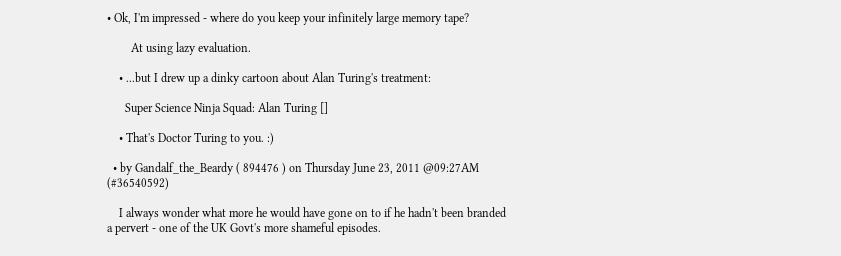• Ok, I'm impressed - where do you keep your infinitely large memory tape?

        At using lazy evaluation.

    • ...but I drew up a dinky cartoon about Alan Turing's treatment:

      Super Science Ninja Squad: Alan Turing []

    • That's Doctor Turing to you. :)

  • by Gandalf_the_Beardy ( 894476 ) on Thursday June 23, 2011 @09:27AM (#36540592)

    I always wonder what more he would have gone on to if he hadn't been branded a pervert - one of the UK Govt's more shameful episodes.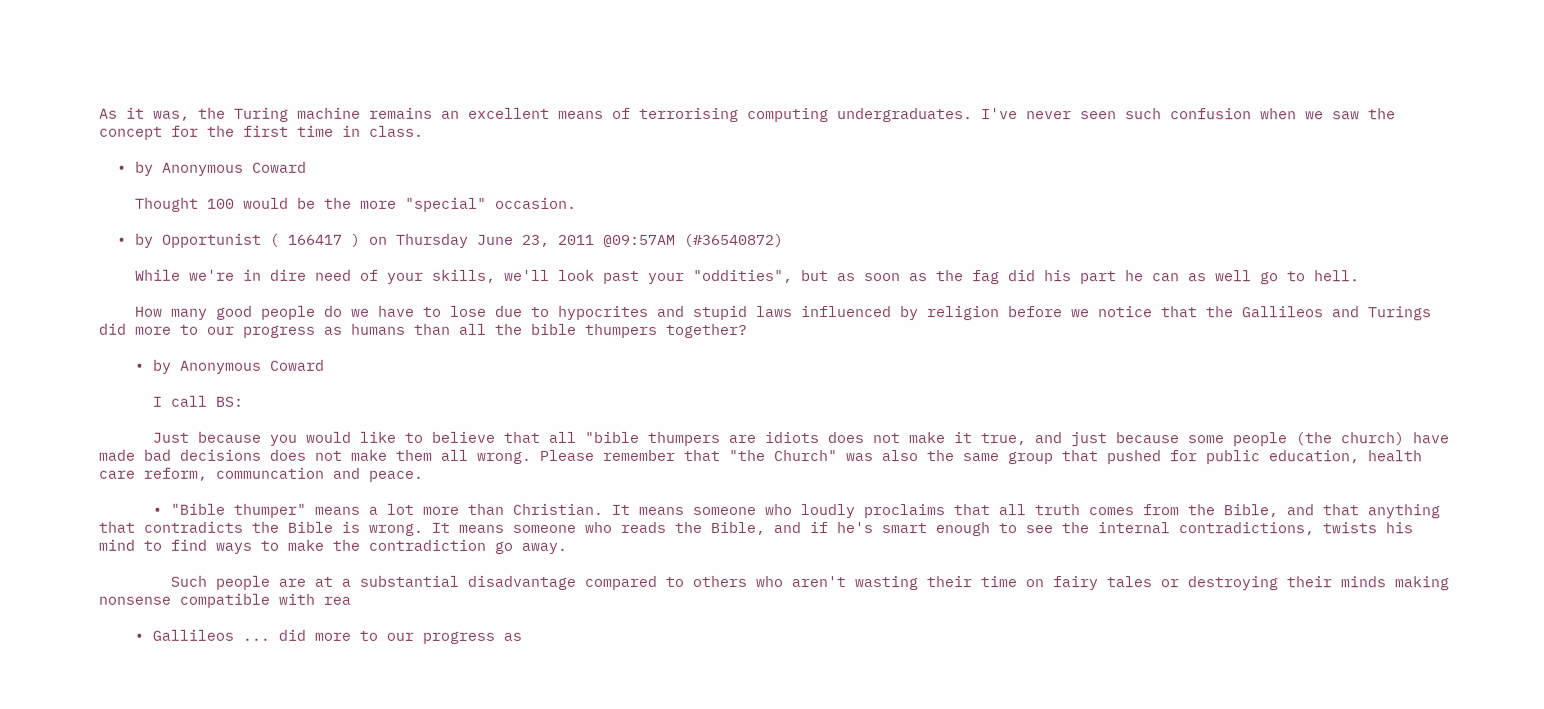As it was, the Turing machine remains an excellent means of terrorising computing undergraduates. I've never seen such confusion when we saw the concept for the first time in class.

  • by Anonymous Coward

    Thought 100 would be the more "special" occasion.

  • by Opportunist ( 166417 ) on Thursday June 23, 2011 @09:57AM (#36540872)

    While we're in dire need of your skills, we'll look past your "oddities", but as soon as the fag did his part he can as well go to hell.

    How many good people do we have to lose due to hypocrites and stupid laws influenced by religion before we notice that the Gallileos and Turings did more to our progress as humans than all the bible thumpers together?

    • by Anonymous Coward

      I call BS:

      Just because you would like to believe that all "bible thumpers are idiots does not make it true, and just because some people (the church) have made bad decisions does not make them all wrong. Please remember that "the Church" was also the same group that pushed for public education, health care reform, communcation and peace.

      • "Bible thumper" means a lot more than Christian. It means someone who loudly proclaims that all truth comes from the Bible, and that anything that contradicts the Bible is wrong. It means someone who reads the Bible, and if he's smart enough to see the internal contradictions, twists his mind to find ways to make the contradiction go away.

        Such people are at a substantial disadvantage compared to others who aren't wasting their time on fairy tales or destroying their minds making nonsense compatible with rea

    • Gallileos ... did more to our progress as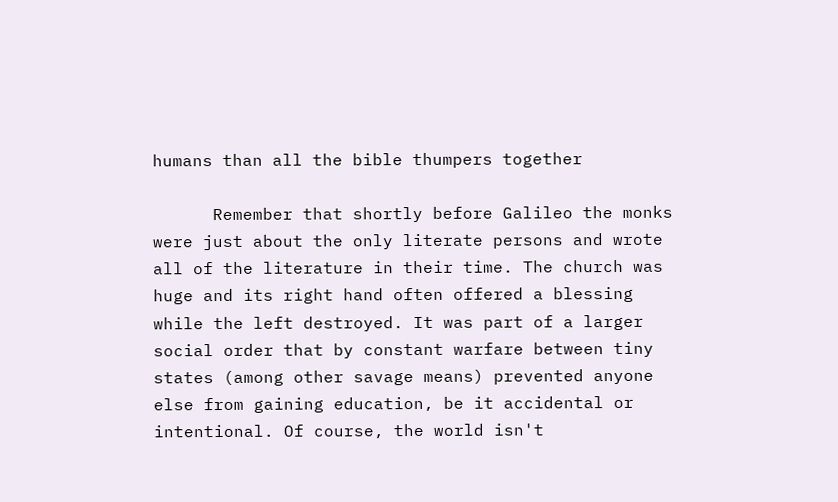humans than all the bible thumpers together

      Remember that shortly before Galileo the monks were just about the only literate persons and wrote all of the literature in their time. The church was huge and its right hand often offered a blessing while the left destroyed. It was part of a larger social order that by constant warfare between tiny states (among other savage means) prevented anyone else from gaining education, be it accidental or intentional. Of course, the world isn't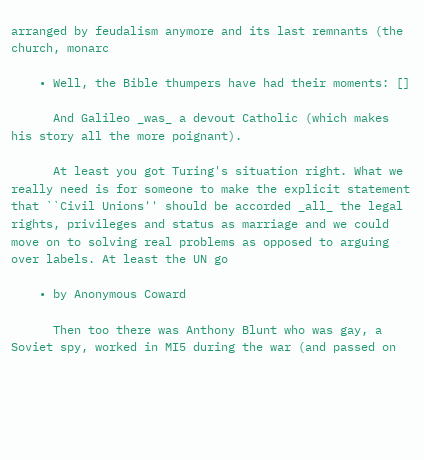arranged by feudalism anymore and its last remnants (the church, monarc

    • Well, the Bible thumpers have had their moments: []

      And Galileo _was_ a devout Catholic (which makes his story all the more poignant).

      At least you got Turing's situation right. What we really need is for someone to make the explicit statement that ``Civil Unions'' should be accorded _all_ the legal rights, privileges and status as marriage and we could move on to solving real problems as opposed to arguing over labels. At least the UN go

    • by Anonymous Coward

      Then too there was Anthony Blunt who was gay, a Soviet spy, worked in MI5 during the war (and passed on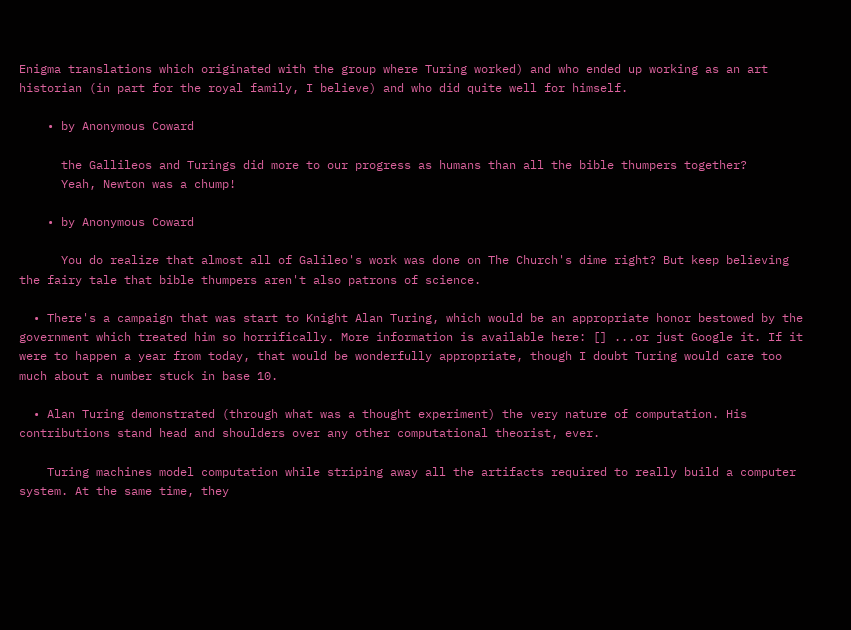Enigma translations which originated with the group where Turing worked) and who ended up working as an art historian (in part for the royal family, I believe) and who did quite well for himself.

    • by Anonymous Coward

      the Gallileos and Turings did more to our progress as humans than all the bible thumpers together?
      Yeah, Newton was a chump!

    • by Anonymous Coward

      You do realize that almost all of Galileo's work was done on The Church's dime right? But keep believing the fairy tale that bible thumpers aren't also patrons of science.

  • There's a campaign that was start to Knight Alan Turing, which would be an appropriate honor bestowed by the government which treated him so horrifically. More information is available here: [] ...or just Google it. If it were to happen a year from today, that would be wonderfully appropriate, though I doubt Turing would care too much about a number stuck in base 10.

  • Alan Turing demonstrated (through what was a thought experiment) the very nature of computation. His contributions stand head and shoulders over any other computational theorist, ever.

    Turing machines model computation while striping away all the artifacts required to really build a computer system. At the same time, they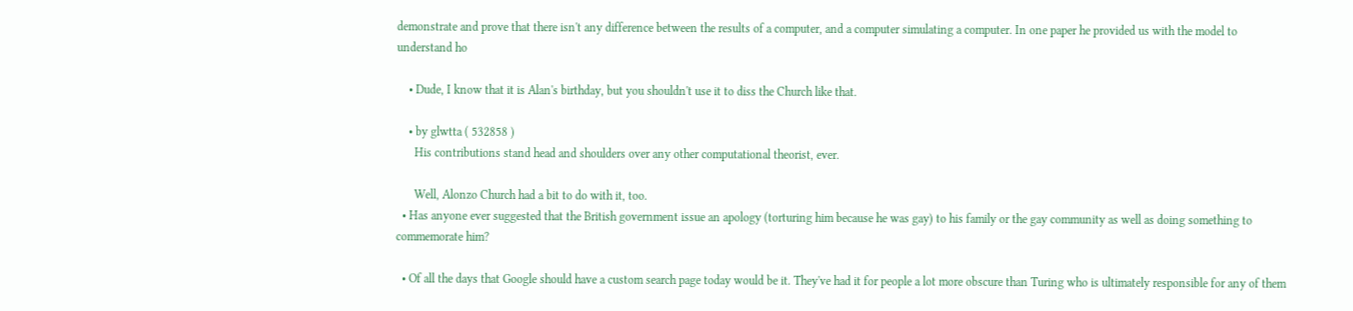demonstrate and prove that there isn't any difference between the results of a computer, and a computer simulating a computer. In one paper he provided us with the model to understand ho

    • Dude, I know that it is Alan's birthday, but you shouldn't use it to diss the Church like that.

    • by glwtta ( 532858 )
      His contributions stand head and shoulders over any other computational theorist, ever.

      Well, Alonzo Church had a bit to do with it, too.
  • Has anyone ever suggested that the British government issue an apology (torturing him because he was gay) to his family or the gay community as well as doing something to commemorate him?

  • Of all the days that Google should have a custom search page today would be it. They've had it for people a lot more obscure than Turing who is ultimately responsible for any of them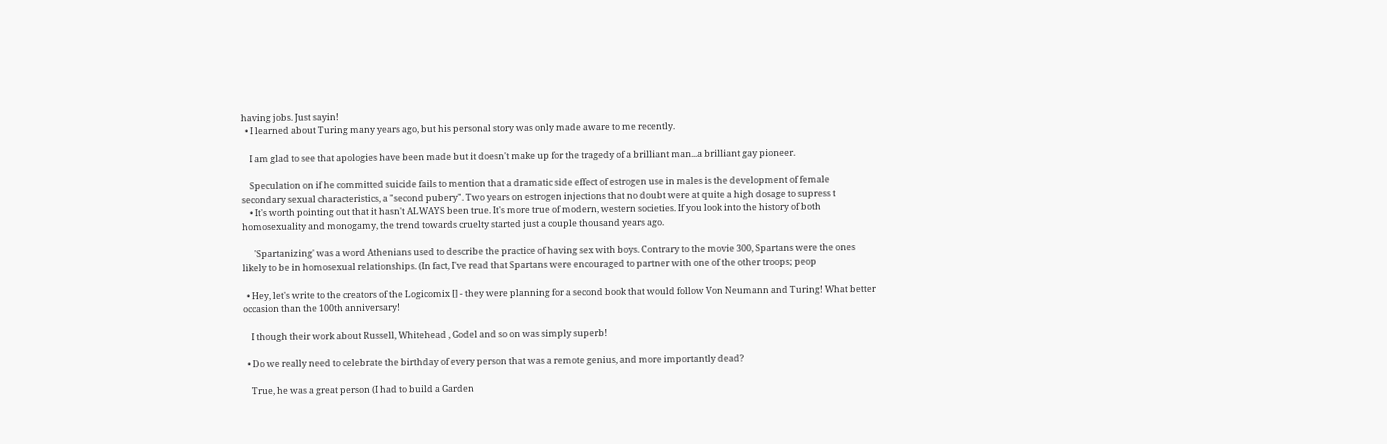having jobs. Just sayin!
  • I learned about Turing many years ago, but his personal story was only made aware to me recently.

    I am glad to see that apologies have been made but it doesn't make up for the tragedy of a brilliant man...a brilliant gay pioneer.

    Speculation on if he committed suicide fails to mention that a dramatic side effect of estrogen use in males is the development of female secondary sexual characteristics, a "second pubery". Two years on estrogen injections that no doubt were at quite a high dosage to supress t
    • It's worth pointing out that it hasn't ALWAYS been true. It's more true of modern, western societies. If you look into the history of both homosexuality and monogamy, the trend towards cruelty started just a couple thousand years ago.

      'Spartanizing' was a word Athenians used to describe the practice of having sex with boys. Contrary to the movie 300, Spartans were the ones likely to be in homosexual relationships. (In fact, I've read that Spartans were encouraged to partner with one of the other troops; peop

  • Hey, let's write to the creators of the Logicomix [] - they were planning for a second book that would follow Von Neumann and Turing! What better occasion than the 100th anniversary!

    I though their work about Russell, Whitehead , Godel and so on was simply superb!

  • Do we really need to celebrate the birthday of every person that was a remote genius, and more importantly dead?

    True, he was a great person (I had to build a Garden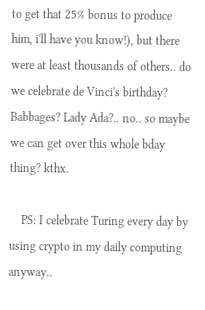to get that 25% bonus to produce him, i'll have you know!), but there were at least thousands of others.. do we celebrate de Vinci's birthday? Babbages? Lady Ada?.. no.. so maybe we can get over this whole bday thing? kthx.

    PS: I celebrate Turing every day by using crypto in my daily computing anyway..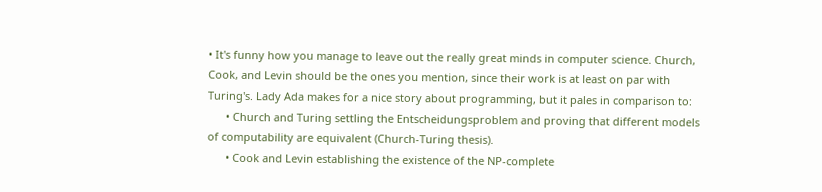• It's funny how you manage to leave out the really great minds in computer science. Church, Cook, and Levin should be the ones you mention, since their work is at least on par with Turing's. Lady Ada makes for a nice story about programming, but it pales in comparison to:
      • Church and Turing settling the Entscheidungsproblem and proving that different models of computability are equivalent (Church-Turing thesis).
      • Cook and Levin establishing the existence of the NP-complete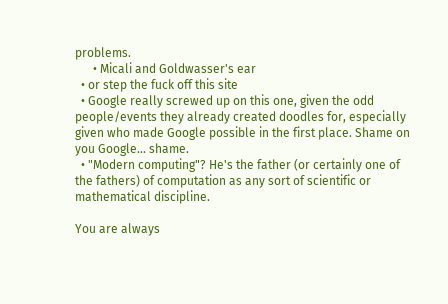problems.
      • Micali and Goldwasser's ear
  • or step the fuck off this site
  • Google really screwed up on this one, given the odd people/events they already created doodles for, especially given who made Google possible in the first place. Shame on you Google... shame.
  • "Modern computing"? He's the father (or certainly one of the fathers) of computation as any sort of scientific or mathematical discipline.

You are always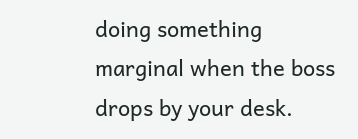doing something marginal when the boss drops by your desk.